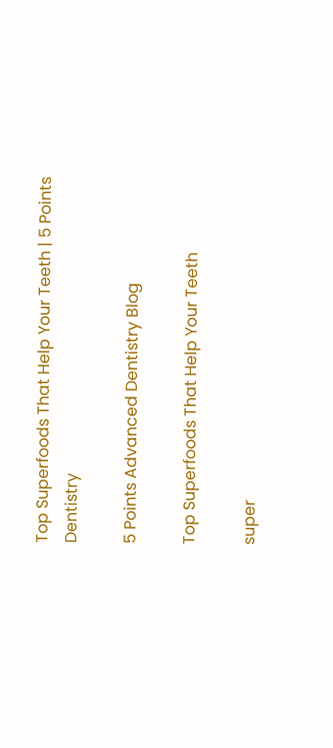Top Superfoods That Help Your Teeth | 5 Points Dentistry

5 Points Advanced Dentistry Blog

Top Superfoods That Help Your Teeth

super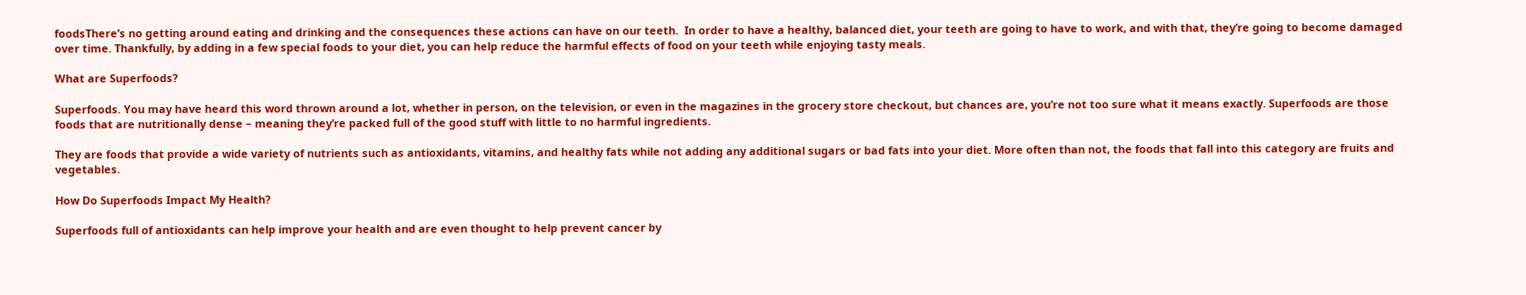foodsThere’s no getting around eating and drinking and the consequences these actions can have on our teeth.  In order to have a healthy, balanced diet, your teeth are going to have to work, and with that, they’re going to become damaged over time. Thankfully, by adding in a few special foods to your diet, you can help reduce the harmful effects of food on your teeth while enjoying tasty meals.

What are Superfoods?

Superfoods. You may have heard this word thrown around a lot, whether in person, on the television, or even in the magazines in the grocery store checkout, but chances are, you’re not too sure what it means exactly. Superfoods are those foods that are nutritionally dense – meaning they’re packed full of the good stuff with little to no harmful ingredients.

They are foods that provide a wide variety of nutrients such as antioxidants, vitamins, and healthy fats while not adding any additional sugars or bad fats into your diet. More often than not, the foods that fall into this category are fruits and vegetables.

How Do Superfoods Impact My Health?

Superfoods full of antioxidants can help improve your health and are even thought to help prevent cancer by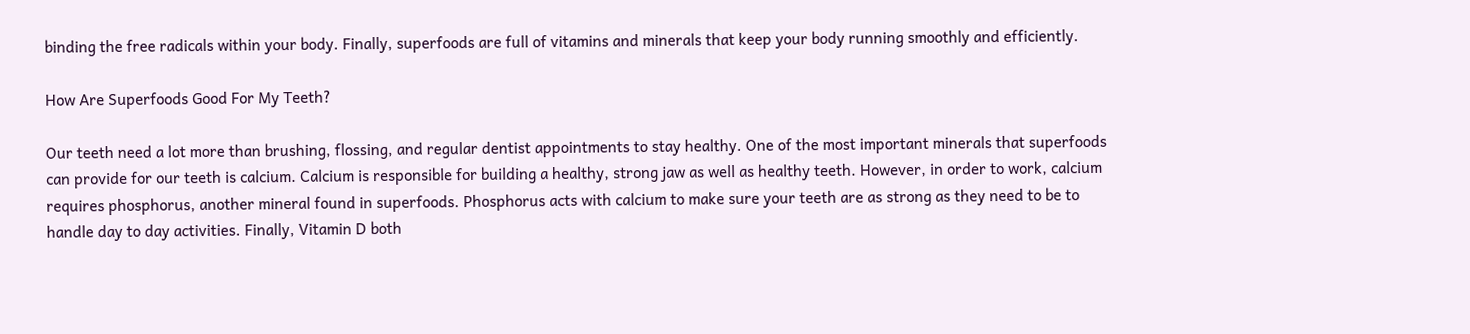binding the free radicals within your body. Finally, superfoods are full of vitamins and minerals that keep your body running smoothly and efficiently.

How Are Superfoods Good For My Teeth?

Our teeth need a lot more than brushing, flossing, and regular dentist appointments to stay healthy. One of the most important minerals that superfoods can provide for our teeth is calcium. Calcium is responsible for building a healthy, strong jaw as well as healthy teeth. However, in order to work, calcium requires phosphorus, another mineral found in superfoods. Phosphorus acts with calcium to make sure your teeth are as strong as they need to be to handle day to day activities. Finally, Vitamin D both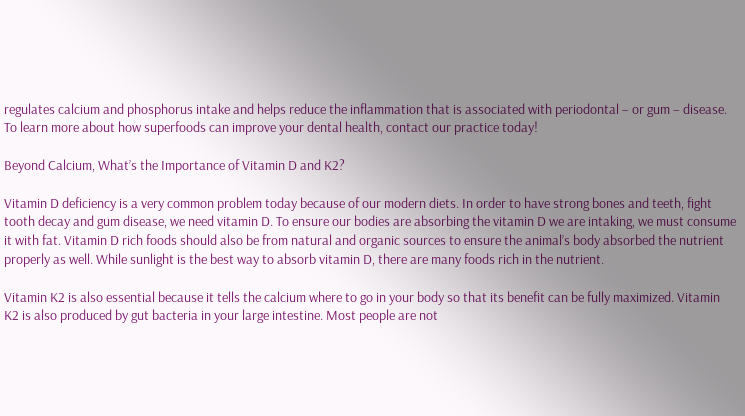regulates calcium and phosphorus intake and helps reduce the inflammation that is associated with periodontal – or gum – disease. To learn more about how superfoods can improve your dental health, contact our practice today!

Beyond Calcium, What’s the Importance of Vitamin D and K2?

Vitamin D deficiency is a very common problem today because of our modern diets. In order to have strong bones and teeth, fight tooth decay and gum disease, we need vitamin D. To ensure our bodies are absorbing the vitamin D we are intaking, we must consume it with fat. Vitamin D rich foods should also be from natural and organic sources to ensure the animal’s body absorbed the nutrient properly as well. While sunlight is the best way to absorb vitamin D, there are many foods rich in the nutrient.

Vitamin K2 is also essential because it tells the calcium where to go in your body so that its benefit can be fully maximized. Vitamin K2 is also produced by gut bacteria in your large intestine. Most people are not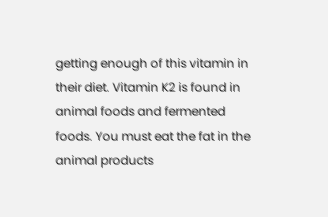getting enough of this vitamin in their diet. Vitamin K2 is found in animal foods and fermented foods. You must eat the fat in the animal products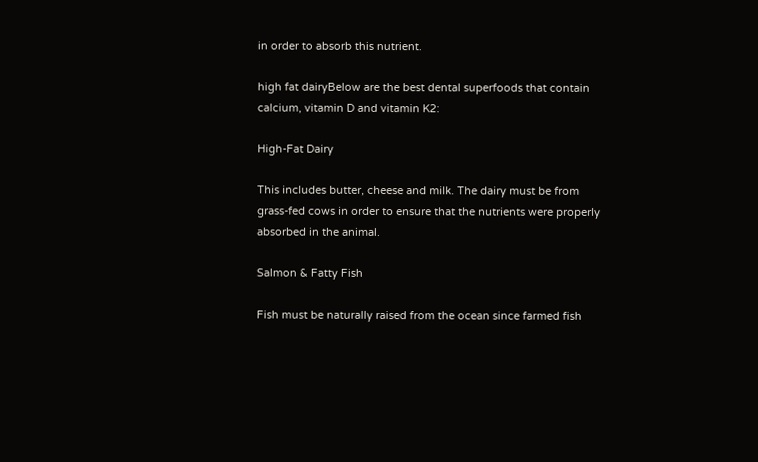in order to absorb this nutrient.

high fat dairyBelow are the best dental superfoods that contain calcium, vitamin D and vitamin K2:

High-Fat Dairy

This includes butter, cheese and milk. The dairy must be from grass-fed cows in order to ensure that the nutrients were properly absorbed in the animal.

Salmon & Fatty Fish

Fish must be naturally raised from the ocean since farmed fish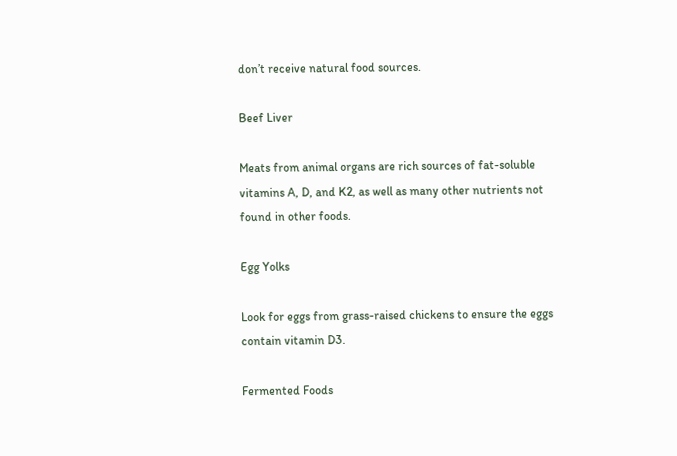don’t receive natural food sources.

Beef Liver

Meats from animal organs are rich sources of fat-soluble vitamins A, D, and K2, as well as many other nutrients not found in other foods.

Egg Yolks

Look for eggs from grass-raised chickens to ensure the eggs contain vitamin D3.

Fermented Foods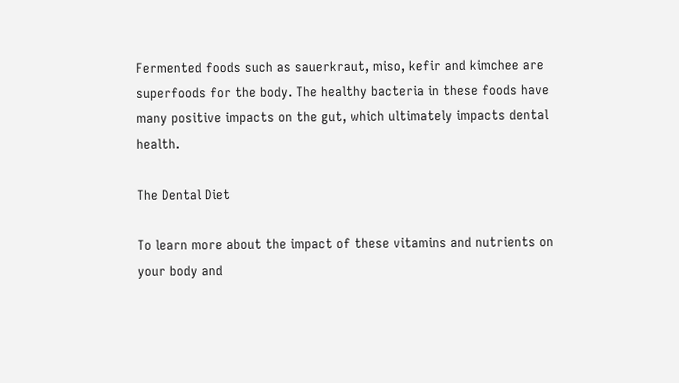Fermented foods such as sauerkraut, miso, kefir and kimchee are superfoods for the body. The healthy bacteria in these foods have many positive impacts on the gut, which ultimately impacts dental health.

The Dental Diet

To learn more about the impact of these vitamins and nutrients on your body and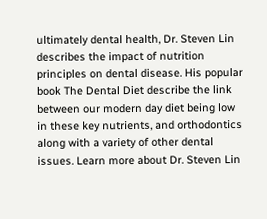ultimately dental health, Dr. Steven Lin describes the impact of nutrition principles on dental disease. His popular book The Dental Diet describe the link between our modern day diet being low in these key nutrients, and orthodontics along with a variety of other dental issues. Learn more about Dr. Steven Lin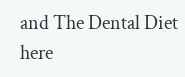and The Dental Diet here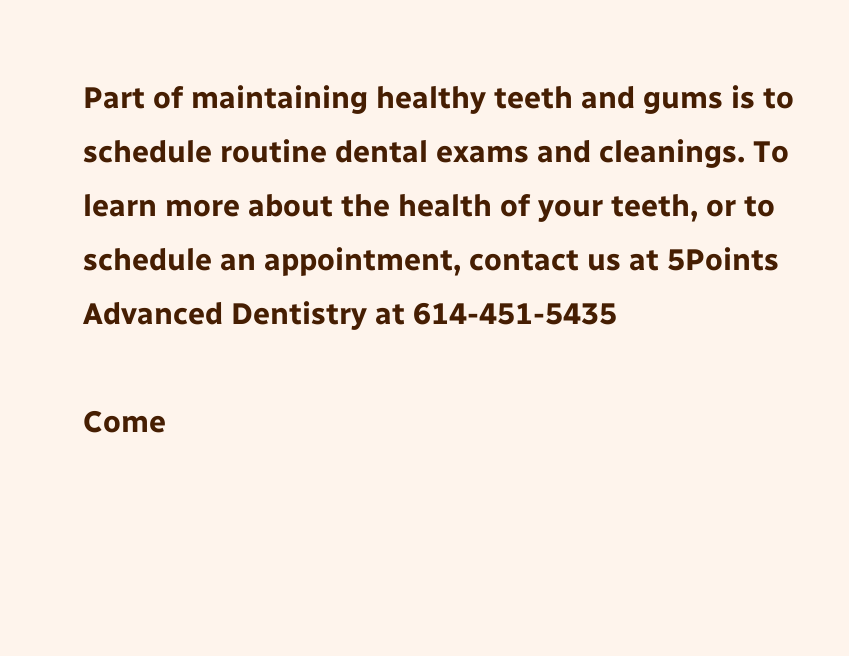Part of maintaining healthy teeth and gums is to schedule routine dental exams and cleanings. To learn more about the health of your teeth, or to schedule an appointment, contact us at 5Points Advanced Dentistry at 614-451-5435

Come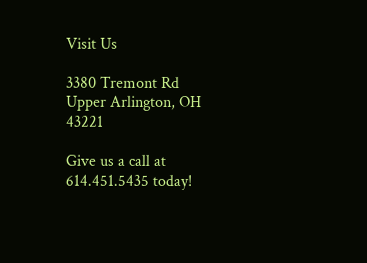Visit Us

3380 Tremont Rd
Upper Arlington, OH 43221

Give us a call at 614.451.5435 today!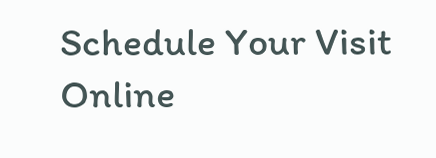Schedule Your Visit Online